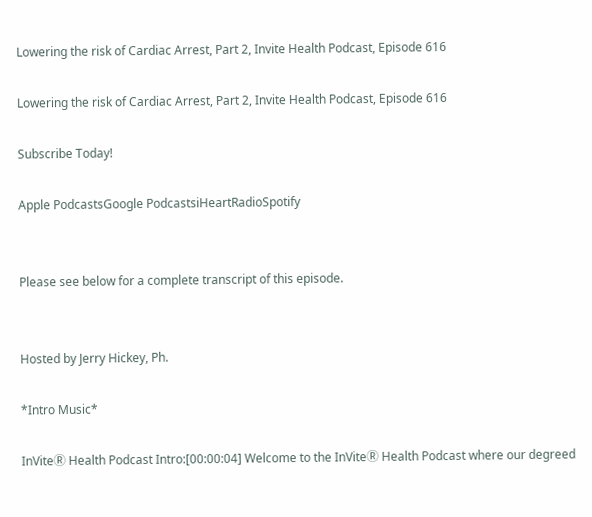Lowering the risk of Cardiac Arrest, Part 2, Invite Health Podcast, Episode 616

Lowering the risk of Cardiac Arrest, Part 2, Invite Health Podcast, Episode 616

Subscribe Today!

Apple PodcastsGoogle PodcastsiHeartRadioSpotify


Please see below for a complete transcript of this episode.


Hosted by Jerry Hickey, Ph.

*Intro Music*

InViteⓇ Health Podcast Intro:[00:00:04] Welcome to the InViteⓇ Health Podcast where our degreed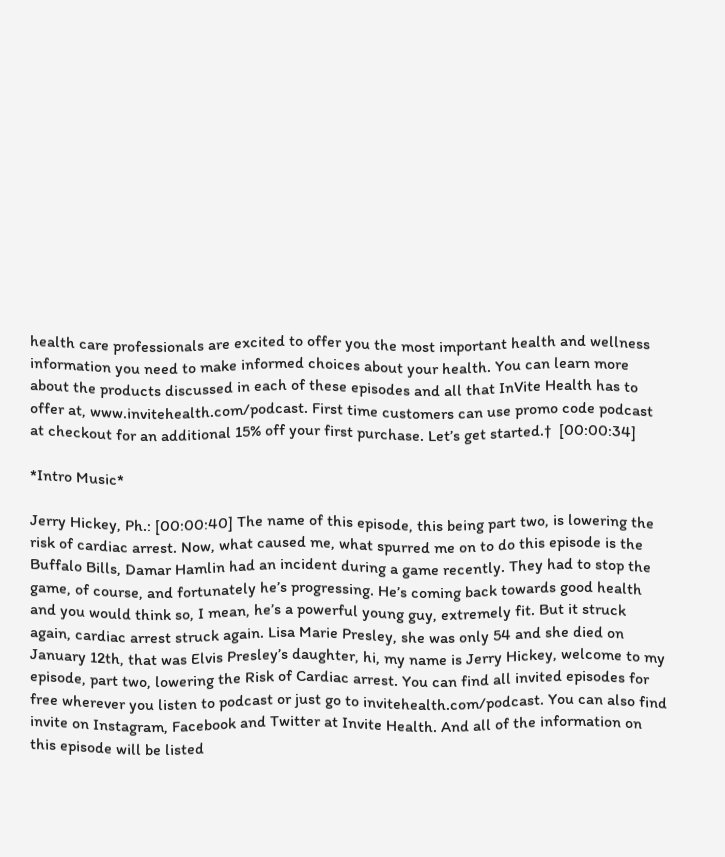health care professionals are excited to offer you the most important health and wellness information you need to make informed choices about your health. You can learn more about the products discussed in each of these episodes and all that InVite Health has to offer at, www.invitehealth.com/podcast. First time customers can use promo code podcast at checkout for an additional 15% off your first purchase. Let’s get started.†  [00:00:34]

*Intro Music*

Jerry Hickey, Ph.: [00:00:40] The name of this episode, this being part two, is lowering the risk of cardiac arrest. Now, what caused me, what spurred me on to do this episode is the Buffalo Bills, Damar Hamlin had an incident during a game recently. They had to stop the game, of course, and fortunately he’s progressing. He’s coming back towards good health and you would think so, I mean, he’s a powerful young guy, extremely fit. But it struck again, cardiac arrest struck again. Lisa Marie Presley, she was only 54 and she died on January 12th, that was Elvis Presley’s daughter, hi, my name is Jerry Hickey, welcome to my episode, part two, lowering the Risk of Cardiac arrest. You can find all invited episodes for free wherever you listen to podcast or just go to invitehealth.com/podcast. You can also find invite on Instagram, Facebook and Twitter at Invite Health. And all of the information on this episode will be listed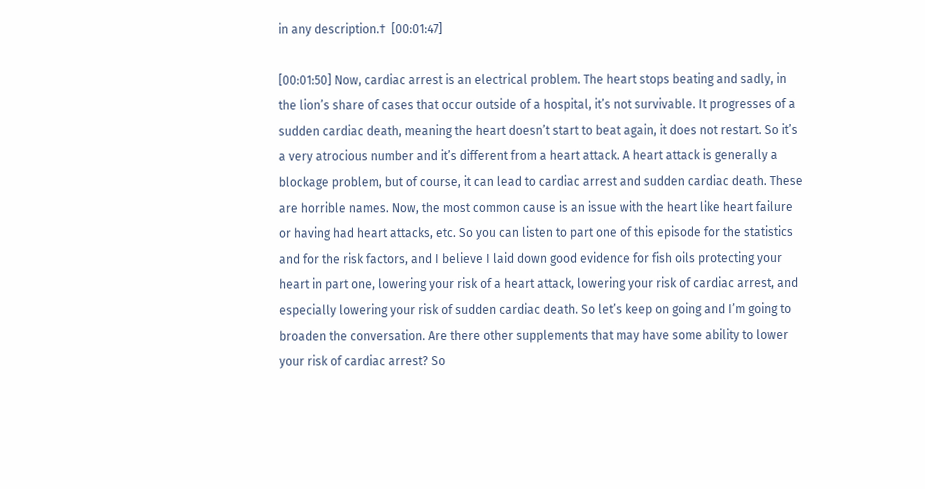in any description.†  [00:01:47]

[00:01:50] Now, cardiac arrest is an electrical problem. The heart stops beating and sadly, in the lion’s share of cases that occur outside of a hospital, it’s not survivable. It progresses of a sudden cardiac death, meaning the heart doesn’t start to beat again, it does not restart. So it’s a very atrocious number and it’s different from a heart attack. A heart attack is generally a blockage problem, but of course, it can lead to cardiac arrest and sudden cardiac death. These are horrible names. Now, the most common cause is an issue with the heart like heart failure or having had heart attacks, etc. So you can listen to part one of this episode for the statistics and for the risk factors, and I believe I laid down good evidence for fish oils protecting your heart in part one, lowering your risk of a heart attack, lowering your risk of cardiac arrest, and especially lowering your risk of sudden cardiac death. So let’s keep on going and I’m going to broaden the conversation. Are there other supplements that may have some ability to lower your risk of cardiac arrest? So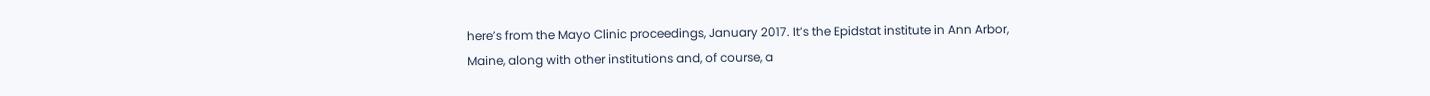here’s from the Mayo Clinic proceedings, January 2017. It’s the Epidstat institute in Ann Arbor, Maine, along with other institutions and, of course, a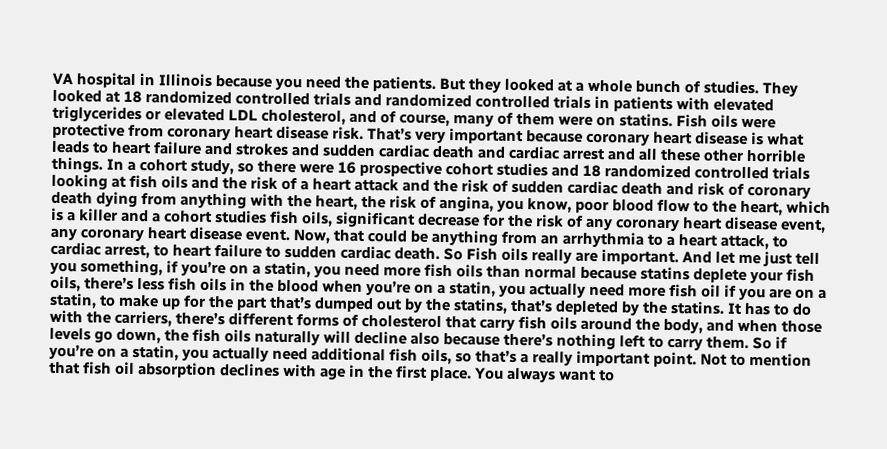VA hospital in Illinois because you need the patients. But they looked at a whole bunch of studies. They looked at 18 randomized controlled trials and randomized controlled trials in patients with elevated triglycerides or elevated LDL cholesterol, and of course, many of them were on statins. Fish oils were protective from coronary heart disease risk. That’s very important because coronary heart disease is what leads to heart failure and strokes and sudden cardiac death and cardiac arrest and all these other horrible things. In a cohort study, so there were 16 prospective cohort studies and 18 randomized controlled trials looking at fish oils and the risk of a heart attack and the risk of sudden cardiac death and risk of coronary death dying from anything with the heart, the risk of angina, you know, poor blood flow to the heart, which is a killer and a cohort studies fish oils, significant decrease for the risk of any coronary heart disease event, any coronary heart disease event. Now, that could be anything from an arrhythmia to a heart attack, to cardiac arrest, to heart failure to sudden cardiac death. So Fish oils really are important. And let me just tell you something, if you’re on a statin, you need more fish oils than normal because statins deplete your fish oils, there’s less fish oils in the blood when you’re on a statin, you actually need more fish oil if you are on a statin, to make up for the part that’s dumped out by the statins, that’s depleted by the statins. It has to do with the carriers, there’s different forms of cholesterol that carry fish oils around the body, and when those levels go down, the fish oils naturally will decline also because there’s nothing left to carry them. So if you’re on a statin, you actually need additional fish oils, so that’s a really important point. Not to mention that fish oil absorption declines with age in the first place. You always want to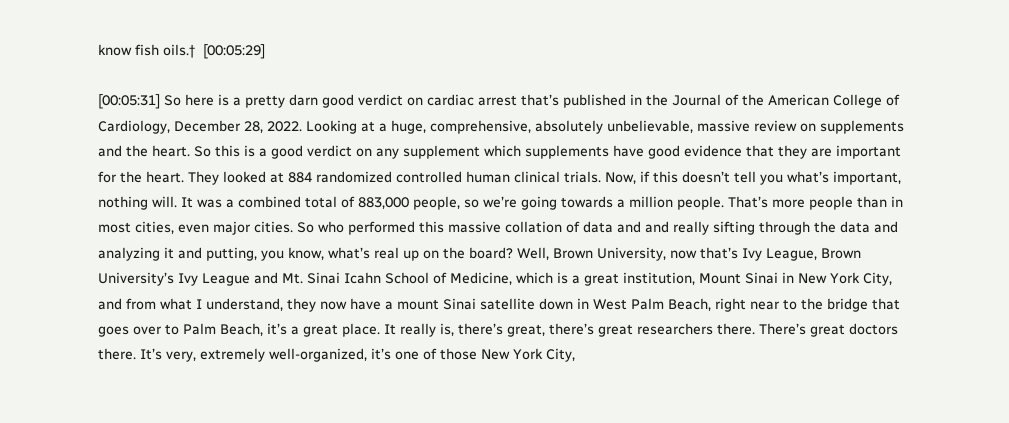know fish oils.†  [00:05:29]

[00:05:31] So here is a pretty darn good verdict on cardiac arrest that’s published in the Journal of the American College of Cardiology, December 28, 2022. Looking at a huge, comprehensive, absolutely unbelievable, massive review on supplements and the heart. So this is a good verdict on any supplement which supplements have good evidence that they are important for the heart. They looked at 884 randomized controlled human clinical trials. Now, if this doesn’t tell you what’s important, nothing will. It was a combined total of 883,000 people, so we’re going towards a million people. That’s more people than in most cities, even major cities. So who performed this massive collation of data and and really sifting through the data and analyzing it and putting, you know, what’s real up on the board? Well, Brown University, now that’s Ivy League, Brown University’s Ivy League and Mt. Sinai Icahn School of Medicine, which is a great institution, Mount Sinai in New York City, and from what I understand, they now have a mount Sinai satellite down in West Palm Beach, right near to the bridge that goes over to Palm Beach, it’s a great place. It really is, there’s great, there’s great researchers there. There’s great doctors there. It’s very, extremely well-organized, it’s one of those New York City,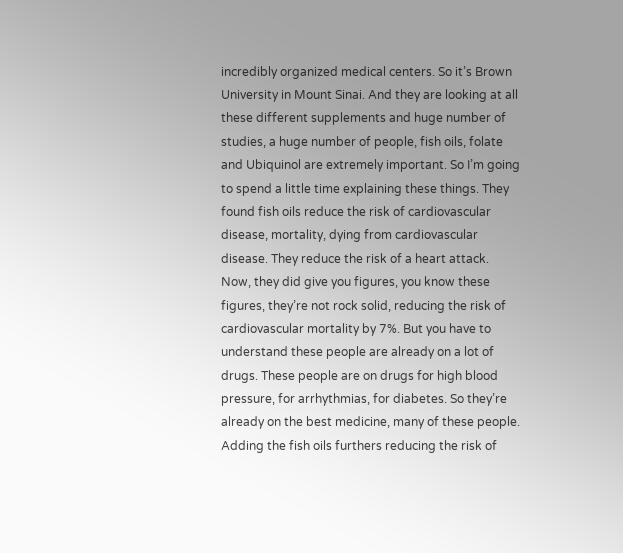incredibly organized medical centers. So it’s Brown University in Mount Sinai. And they are looking at all these different supplements and huge number of studies, a huge number of people, fish oils, folate and Ubiquinol are extremely important. So I’m going to spend a little time explaining these things. They found fish oils reduce the risk of cardiovascular disease, mortality, dying from cardiovascular disease. They reduce the risk of a heart attack. Now, they did give you figures, you know these figures, they’re not rock solid, reducing the risk of cardiovascular mortality by 7%. But you have to understand these people are already on a lot of drugs. These people are on drugs for high blood pressure, for arrhythmias, for diabetes. So they’re already on the best medicine, many of these people. Adding the fish oils furthers reducing the risk of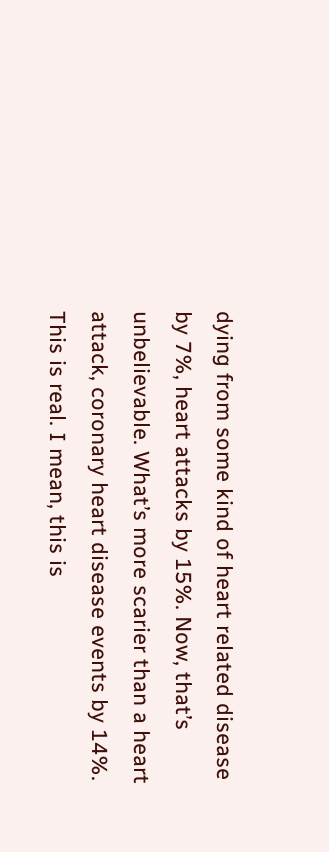dying from some kind of heart related disease by 7%, heart attacks by 15%. Now, that’s unbelievable. What’s more scarier than a heart attack, coronary heart disease events by 14%. This is real. I mean, this is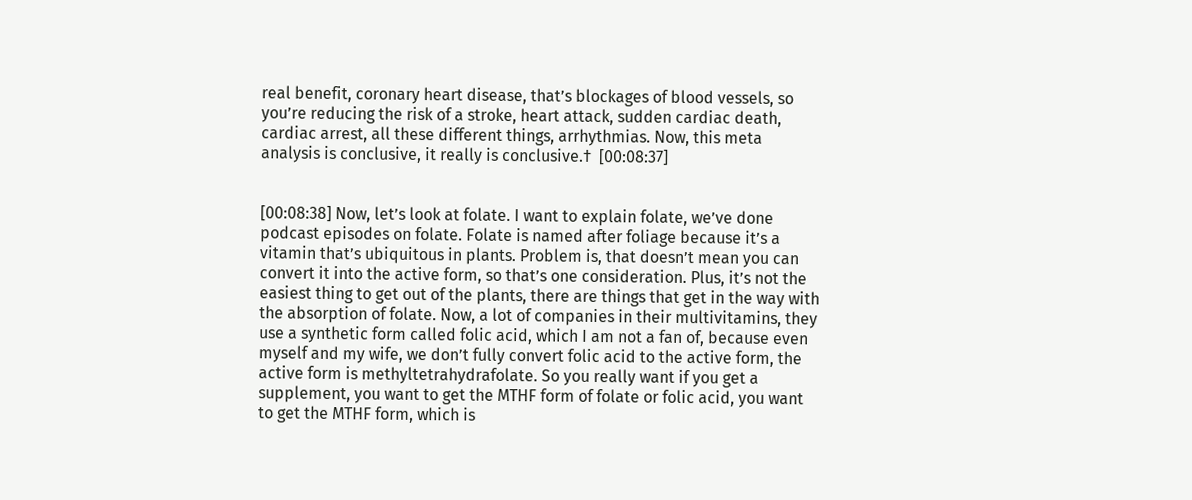real benefit, coronary heart disease, that’s blockages of blood vessels, so you’re reducing the risk of a stroke, heart attack, sudden cardiac death, cardiac arrest, all these different things, arrhythmias. Now, this meta analysis is conclusive, it really is conclusive.†  [00:08:37]


[00:08:38] Now, let’s look at folate. I want to explain folate, we’ve done podcast episodes on folate. Folate is named after foliage because it’s a vitamin that’s ubiquitous in plants. Problem is, that doesn’t mean you can convert it into the active form, so that’s one consideration. Plus, it’s not the easiest thing to get out of the plants, there are things that get in the way with the absorption of folate. Now, a lot of companies in their multivitamins, they use a synthetic form called folic acid, which I am not a fan of, because even myself and my wife, we don’t fully convert folic acid to the active form, the active form is methyltetrahydrafolate. So you really want if you get a supplement, you want to get the MTHF form of folate or folic acid, you want to get the MTHF form, which is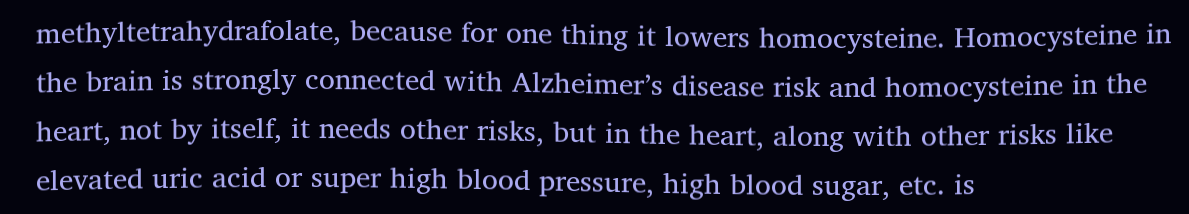methyltetrahydrafolate, because for one thing it lowers homocysteine. Homocysteine in the brain is strongly connected with Alzheimer’s disease risk and homocysteine in the heart, not by itself, it needs other risks, but in the heart, along with other risks like elevated uric acid or super high blood pressure, high blood sugar, etc. is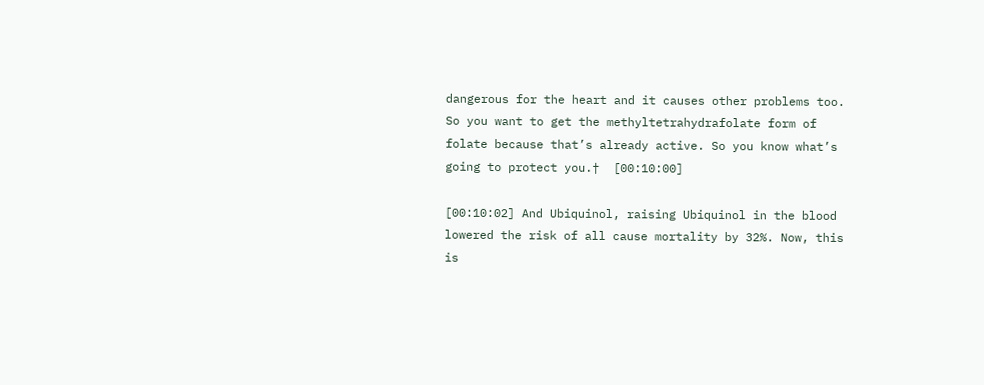dangerous for the heart and it causes other problems too. So you want to get the methyltetrahydrafolate form of folate because that’s already active. So you know what’s going to protect you.†  [00:10:00]

[00:10:02] And Ubiquinol, raising Ubiquinol in the blood lowered the risk of all cause mortality by 32%. Now, this is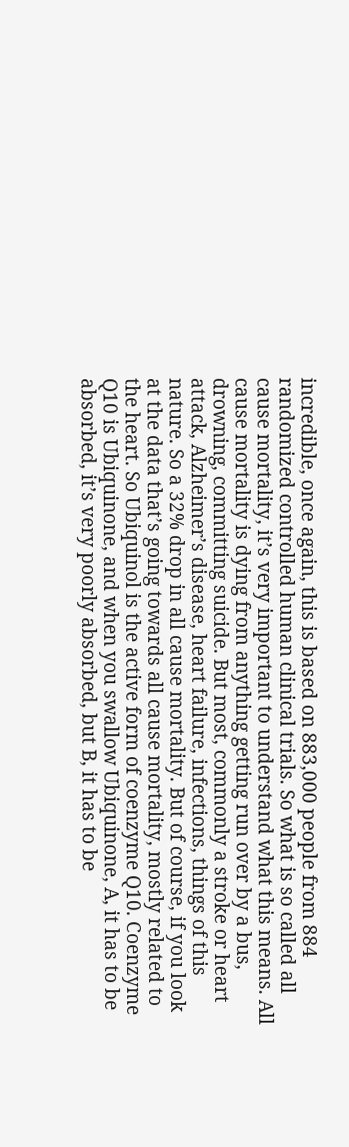incredible, once again, this is based on 883,000 people from 884 randomized controlled human clinical trials. So what is so called all cause mortality, it’s very important to understand what this means. All cause mortality is dying from anything getting run over by a bus, drowning, committing suicide. But most, commonly a stroke or heart attack, Alzheimer’s disease, heart failure, infections, things of this nature. So a 32% drop in all cause mortality. But of course, if you look at the data that’s going towards all cause mortality, mostly related to the heart. So Ubiquinol is the active form of coenzyme Q10. Coenzyme Q10 is Ubiquinone, and when you swallow Ubiquinone, A, it has to be absorbed, it’s very poorly absorbed, but B, it has to be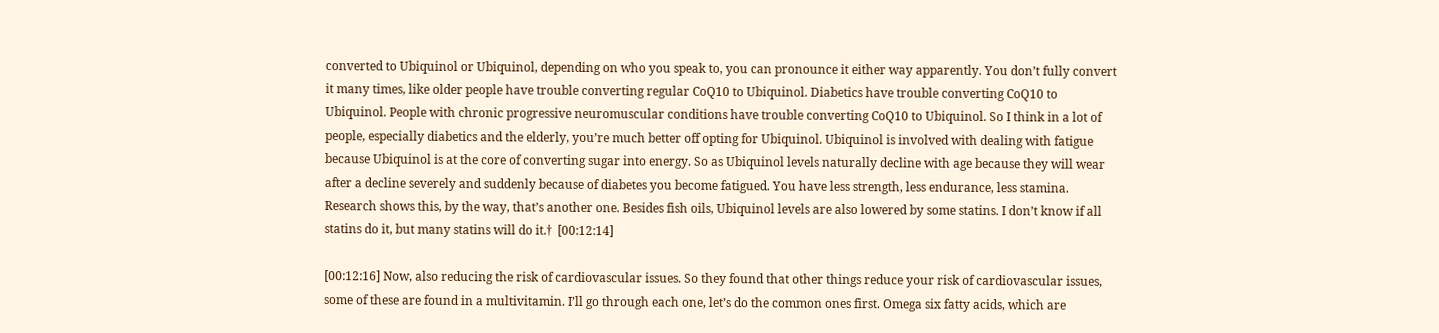converted to Ubiquinol or Ubiquinol, depending on who you speak to, you can pronounce it either way apparently. You don’t fully convert it many times, like older people have trouble converting regular CoQ10 to Ubiquinol. Diabetics have trouble converting CoQ10 to Ubiquinol. People with chronic progressive neuromuscular conditions have trouble converting CoQ10 to Ubiquinol. So I think in a lot of people, especially diabetics and the elderly, you’re much better off opting for Ubiquinol. Ubiquinol is involved with dealing with fatigue because Ubiquinol is at the core of converting sugar into energy. So as Ubiquinol levels naturally decline with age because they will wear after a decline severely and suddenly because of diabetes you become fatigued. You have less strength, less endurance, less stamina. Research shows this, by the way, that’s another one. Besides fish oils, Ubiquinol levels are also lowered by some statins. I don’t know if all statins do it, but many statins will do it.†  [00:12:14]

[00:12:16] Now, also reducing the risk of cardiovascular issues. So they found that other things reduce your risk of cardiovascular issues, some of these are found in a multivitamin. I’ll go through each one, let’s do the common ones first. Omega six fatty acids, which are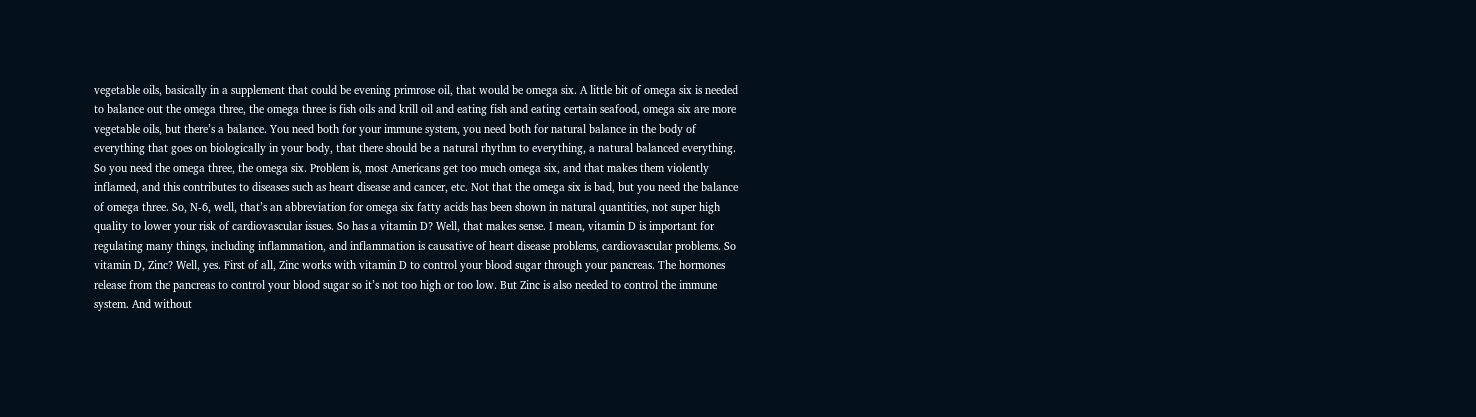vegetable oils, basically in a supplement that could be evening primrose oil, that would be omega six. A little bit of omega six is needed to balance out the omega three, the omega three is fish oils and krill oil and eating fish and eating certain seafood, omega six are more vegetable oils, but there’s a balance. You need both for your immune system, you need both for natural balance in the body of everything that goes on biologically in your body, that there should be a natural rhythm to everything, a natural balanced everything. So you need the omega three, the omega six. Problem is, most Americans get too much omega six, and that makes them violently inflamed, and this contributes to diseases such as heart disease and cancer, etc. Not that the omega six is bad, but you need the balance of omega three. So, N-6, well, that’s an abbreviation for omega six fatty acids has been shown in natural quantities, not super high quality to lower your risk of cardiovascular issues. So has a vitamin D? Well, that makes sense. I mean, vitamin D is important for regulating many things, including inflammation, and inflammation is causative of heart disease problems, cardiovascular problems. So vitamin D, Zinc? Well, yes. First of all, Zinc works with vitamin D to control your blood sugar through your pancreas. The hormones release from the pancreas to control your blood sugar so it’s not too high or too low. But Zinc is also needed to control the immune system. And without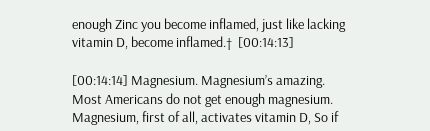enough Zinc you become inflamed, just like lacking vitamin D, become inflamed.†  [00:14:13]

[00:14:14] Magnesium. Magnesium’s amazing. Most Americans do not get enough magnesium. Magnesium, first of all, activates vitamin D, So if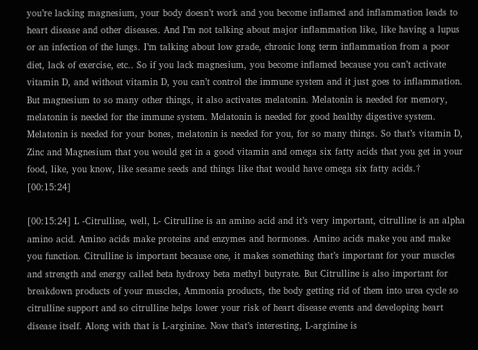you’re lacking magnesium, your body doesn’t work and you become inflamed and inflammation leads to heart disease and other diseases. And I’m not talking about major inflammation like, like having a lupus or an infection of the lungs. I’m talking about low grade, chronic long term inflammation from a poor diet, lack of exercise, etc.. So if you lack magnesium, you become inflamed because you can’t activate vitamin D, and without vitamin D, you can’t control the immune system and it just goes to inflammation. But magnesium to so many other things, it also activates melatonin. Melatonin is needed for memory, melatonin is needed for the immune system. Melatonin is needed for good healthy digestive system. Melatonin is needed for your bones, melatonin is needed for you, for so many things. So that’s vitamin D, Zinc and Magnesium that you would get in a good vitamin and omega six fatty acids that you get in your food, like, you know, like sesame seeds and things like that would have omega six fatty acids.†  [00:15:24]

[00:15:24] L -Citrulline, well, L- Citrulline is an amino acid and it’s very important, citrulline is an alpha amino acid. Amino acids make proteins and enzymes and hormones. Amino acids make you and make you function. Citrulline is important because one, it makes something that’s important for your muscles and strength and energy called beta hydroxy beta methyl butyrate. But Citrulline is also important for breakdown products of your muscles, Ammonia products, the body getting rid of them into urea cycle so citrulline support and so citrulline helps lower your risk of heart disease events and developing heart disease itself. Along with that is L-arginine. Now that’s interesting, L-arginine is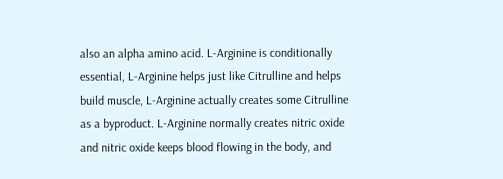also an alpha amino acid. L-Arginine is conditionally essential, L-Arginine helps just like Citrulline and helps build muscle, L-Arginine actually creates some Citrulline as a byproduct. L-Arginine normally creates nitric oxide and nitric oxide keeps blood flowing in the body, and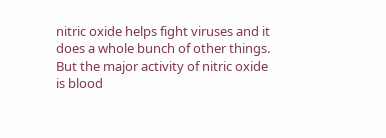nitric oxide helps fight viruses and it does a whole bunch of other things. But the major activity of nitric oxide is blood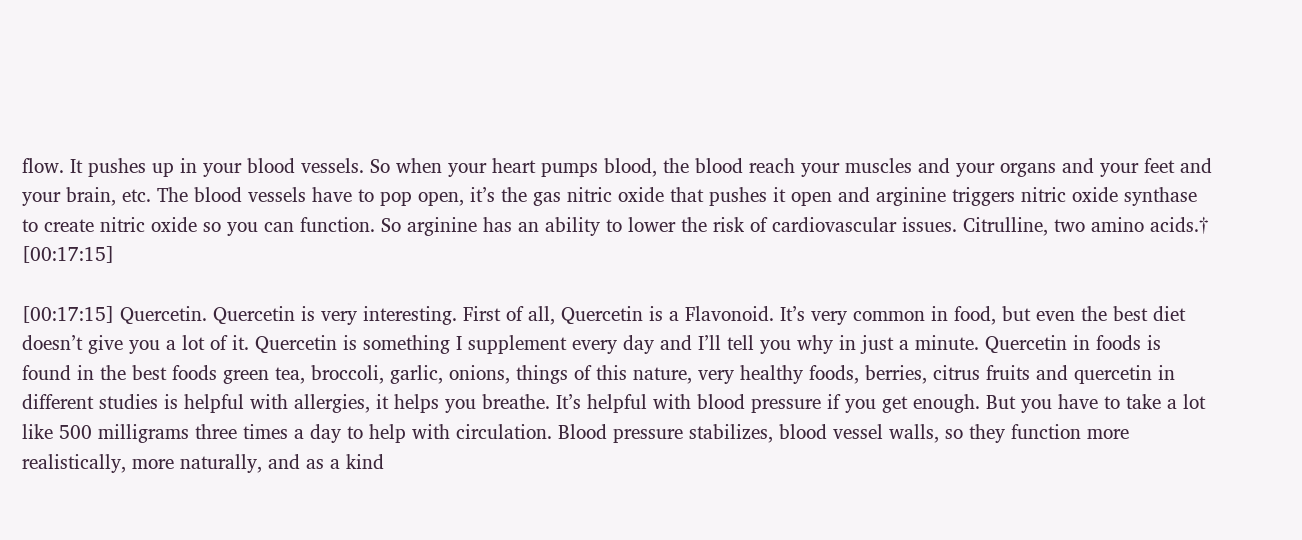flow. It pushes up in your blood vessels. So when your heart pumps blood, the blood reach your muscles and your organs and your feet and your brain, etc. The blood vessels have to pop open, it’s the gas nitric oxide that pushes it open and arginine triggers nitric oxide synthase to create nitric oxide so you can function. So arginine has an ability to lower the risk of cardiovascular issues. Citrulline, two amino acids.†  [00:17:15]

[00:17:15] Quercetin. Quercetin is very interesting. First of all, Quercetin is a Flavonoid. It’s very common in food, but even the best diet doesn’t give you a lot of it. Quercetin is something I supplement every day and I’ll tell you why in just a minute. Quercetin in foods is found in the best foods green tea, broccoli, garlic, onions, things of this nature, very healthy foods, berries, citrus fruits and quercetin in different studies is helpful with allergies, it helps you breathe. It’s helpful with blood pressure if you get enough. But you have to take a lot like 500 milligrams three times a day to help with circulation. Blood pressure stabilizes, blood vessel walls, so they function more realistically, more naturally, and as a kind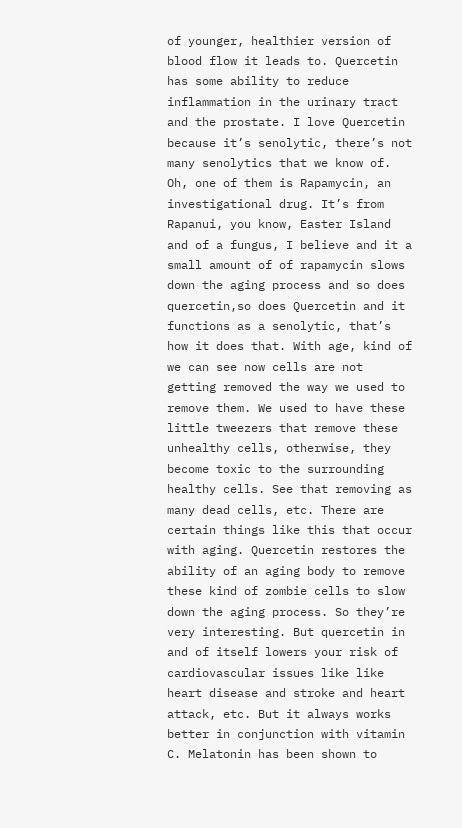of younger, healthier version of blood flow it leads to. Quercetin has some ability to reduce inflammation in the urinary tract and the prostate. I love Quercetin because it’s senolytic, there’s not many senolytics that we know of. Oh, one of them is Rapamycin, an investigational drug. It’s from Rapanui, you know, Easter Island and of a fungus, I believe and it a small amount of of rapamycin slows down the aging process and so does quercetin,so does Quercetin and it functions as a senolytic, that’s how it does that. With age, kind of we can see now cells are not getting removed the way we used to remove them. We used to have these little tweezers that remove these unhealthy cells, otherwise, they become toxic to the surrounding healthy cells. See that removing as many dead cells, etc. There are certain things like this that occur with aging. Quercetin restores the ability of an aging body to remove these kind of zombie cells to slow down the aging process. So they’re very interesting. But quercetin in and of itself lowers your risk of cardiovascular issues like like heart disease and stroke and heart attack, etc. But it always works better in conjunction with vitamin C. Melatonin has been shown to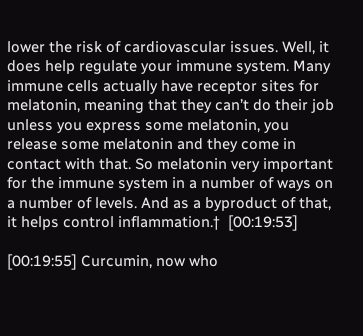lower the risk of cardiovascular issues. Well, it does help regulate your immune system. Many immune cells actually have receptor sites for melatonin, meaning that they can’t do their job unless you express some melatonin, you release some melatonin and they come in contact with that. So melatonin very important for the immune system in a number of ways on a number of levels. And as a byproduct of that, it helps control inflammation.†  [00:19:53]

[00:19:55] Curcumin, now who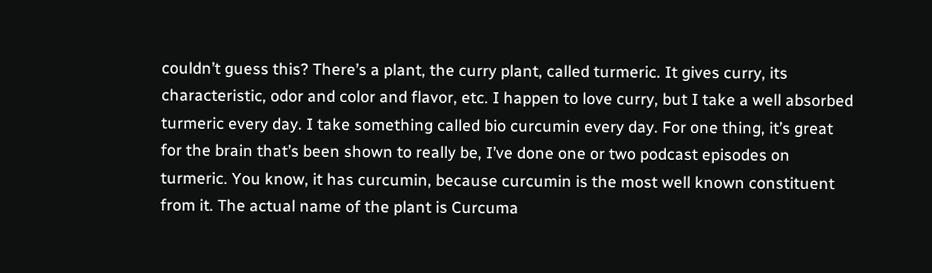couldn’t guess this? There’s a plant, the curry plant, called turmeric. It gives curry, its characteristic, odor and color and flavor, etc. I happen to love curry, but I take a well absorbed turmeric every day. I take something called bio curcumin every day. For one thing, it’s great for the brain that’s been shown to really be, I’ve done one or two podcast episodes on turmeric. You know, it has curcumin, because curcumin is the most well known constituent from it. The actual name of the plant is Curcuma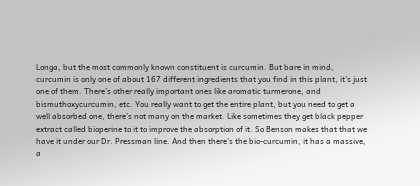Longa, but the most commonly known constituent is curcumin. But bare in mind, curcumin is only one of about 167 different ingredients that you find in this plant, it’s just one of them. There’s other really important ones like aromatic turmerone, and bismuthoxycurcumin, etc. You really want to get the entire plant, but you need to get a well absorbed one, there’s not many on the market. Like sometimes they get black pepper extract called bioperine to it to improve the absorption of it. So Benson makes that that we have it under our Dr. Pressman line. And then there’s the bio-curcumin, it has a massive, a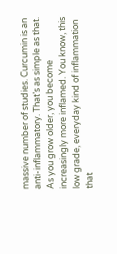massive number of studies. Curcumin is an anti-inflammatory. That’s as simple as that. As you grow older, you become increasingly more inflamed. You know, this low grade, everyday kind of inflammation that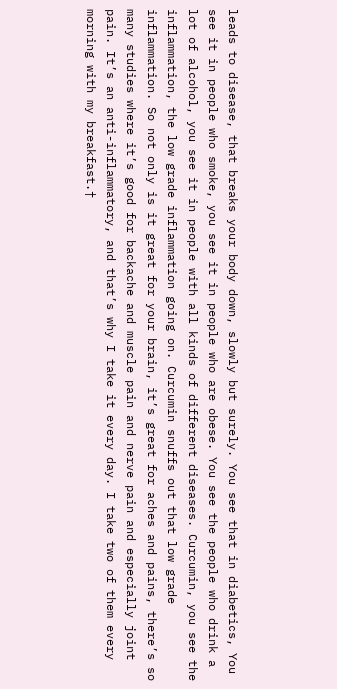leads to disease, that breaks your body down, slowly but surely. You see that in diabetics, You see it in people who smoke, you see it in people who are obese. You see the people who drink a lot of alcohol, you see it in people with all kinds of different diseases. Curcumin, you see the inflammation, the low grade inflammation going on. Curcumin snuffs out that low grade inflammation. So not only is it great for your brain, it’s great for aches and pains, there’s so many studies where it’s good for backache and muscle pain and nerve pain and especially joint pain. It’s an anti-inflammatory, and that’s why I take it every day. I take two of them every morning with my breakfast.†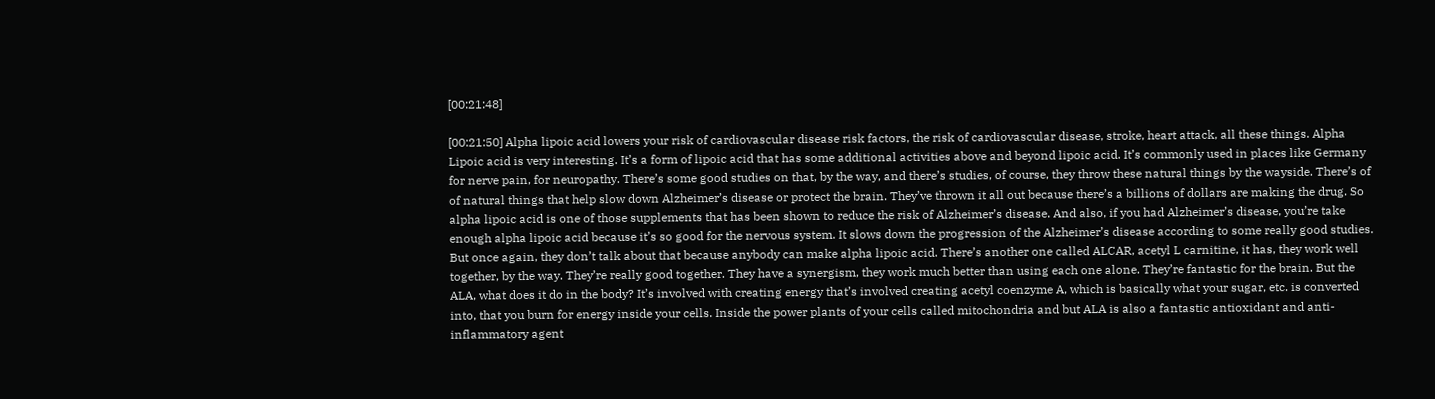[00:21:48]

[00:21:50] Alpha lipoic acid lowers your risk of cardiovascular disease risk factors, the risk of cardiovascular disease, stroke, heart attack, all these things. Alpha Lipoic acid is very interesting. It’s a form of lipoic acid that has some additional activities above and beyond lipoic acid. It’s commonly used in places like Germany for nerve pain, for neuropathy. There’s some good studies on that, by the way, and there’s studies, of course, they throw these natural things by the wayside. There’s of of natural things that help slow down Alzheimer’s disease or protect the brain. They’ve thrown it all out because there’s a billions of dollars are making the drug. So alpha lipoic acid is one of those supplements that has been shown to reduce the risk of Alzheimer’s disease. And also, if you had Alzheimer’s disease, you’re take enough alpha lipoic acid because it’s so good for the nervous system. It slows down the progression of the Alzheimer’s disease according to some really good studies. But once again, they don’t talk about that because anybody can make alpha lipoic acid. There’s another one called ALCAR, acetyl L carnitine, it has, they work well together, by the way. They’re really good together. They have a synergism, they work much better than using each one alone. They’re fantastic for the brain. But the ALA, what does it do in the body? It’s involved with creating energy that’s involved creating acetyl coenzyme A, which is basically what your sugar, etc. is converted into, that you burn for energy inside your cells. Inside the power plants of your cells called mitochondria and but ALA is also a fantastic antioxidant and anti-inflammatory agent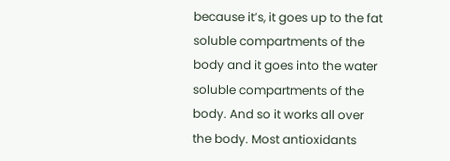because it’s, it goes up to the fat soluble compartments of the body and it goes into the water soluble compartments of the body. And so it works all over the body. Most antioxidants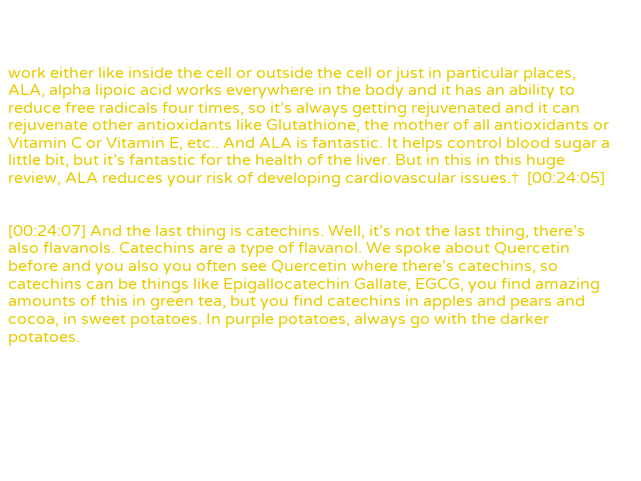work either like inside the cell or outside the cell or just in particular places, ALA, alpha lipoic acid works everywhere in the body and it has an ability to reduce free radicals four times, so it’s always getting rejuvenated and it can rejuvenate other antioxidants like Glutathione, the mother of all antioxidants or Vitamin C or Vitamin E, etc.. And ALA is fantastic. It helps control blood sugar a little bit, but it’s fantastic for the health of the liver. But in this in this huge review, ALA reduces your risk of developing cardiovascular issues.†  [00:24:05]


[00:24:07] And the last thing is catechins. Well, it’s not the last thing, there’s also flavanols. Catechins are a type of flavanol. We spoke about Quercetin before and you also you often see Quercetin where there’s catechins, so catechins can be things like Epigallocatechin Gallate, EGCG, you find amazing amounts of this in green tea, but you find catechins in apples and pears and cocoa, in sweet potatoes. In purple potatoes, always go with the darker potatoes.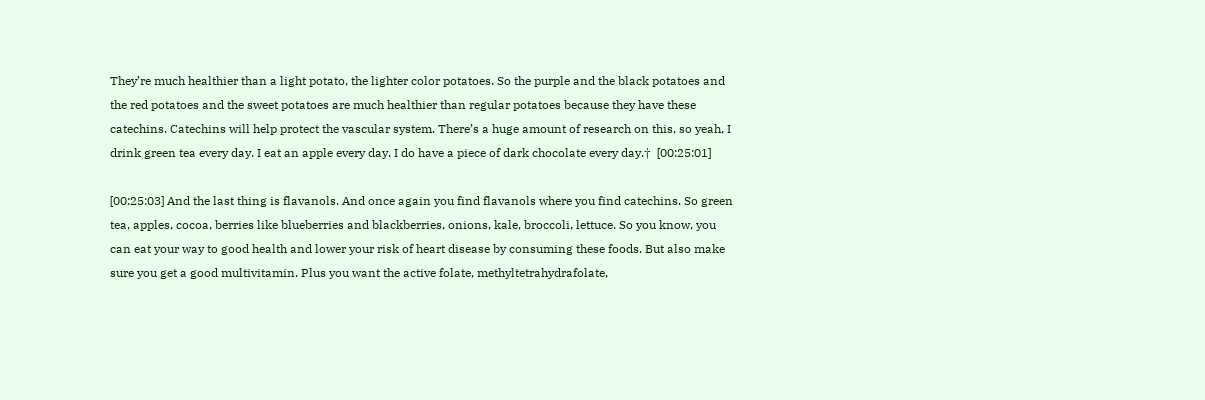They’re much healthier than a light potato, the lighter color potatoes. So the purple and the black potatoes and the red potatoes and the sweet potatoes are much healthier than regular potatoes because they have these catechins. Catechins will help protect the vascular system. There’s a huge amount of research on this, so yeah, I drink green tea every day. I eat an apple every day. I do have a piece of dark chocolate every day.†  [00:25:01]

[00:25:03] And the last thing is flavanols. And once again you find flavanols where you find catechins. So green tea, apples, cocoa, berries like blueberries and blackberries, onions, kale, broccoli, lettuce. So you know, you can eat your way to good health and lower your risk of heart disease by consuming these foods. But also make sure you get a good multivitamin. Plus you want the active folate, methyltetrahydrafolate,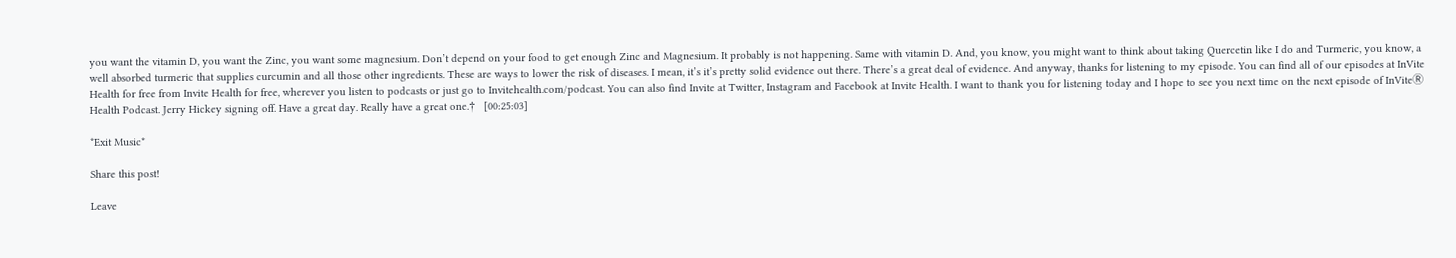you want the vitamin D, you want the Zinc, you want some magnesium. Don’t depend on your food to get enough Zinc and Magnesium. It probably is not happening. Same with vitamin D. And, you know, you might want to think about taking Quercetin like I do and Turmeric, you know, a well absorbed turmeric that supplies curcumin and all those other ingredients. These are ways to lower the risk of diseases. I mean, it’s it’s pretty solid evidence out there. There’s a great deal of evidence. And anyway, thanks for listening to my episode. You can find all of our episodes at InVite Health for free from Invite Health for free, wherever you listen to podcasts or just go to Invitehealth.com/podcast. You can also find Invite at Twitter, Instagram and Facebook at Invite Health. I want to thank you for listening today and I hope to see you next time on the next episode of InViteⓇ Health Podcast. Jerry Hickey signing off. Have a great day. Really have a great one.†   [00:25:03]

*Exit Music*

Share this post!

Leave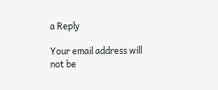a Reply

Your email address will not be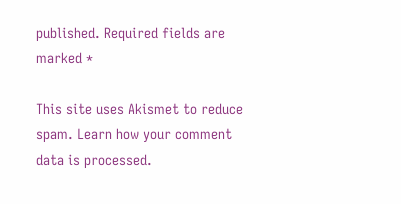published. Required fields are marked *

This site uses Akismet to reduce spam. Learn how your comment data is processed.